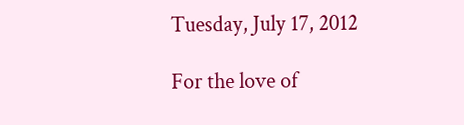Tuesday, July 17, 2012

For the love of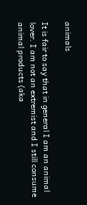animals

It is fair to say that in general I am an animal lover. I am not an extremist and I still consume animal products (aka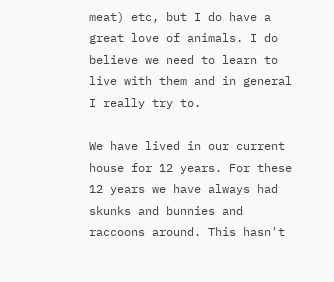meat) etc, but I do have a great love of animals. I do believe we need to learn to live with them and in general I really try to.

We have lived in our current house for 12 years. For these 12 years we have always had skunks and bunnies and raccoons around. This hasn't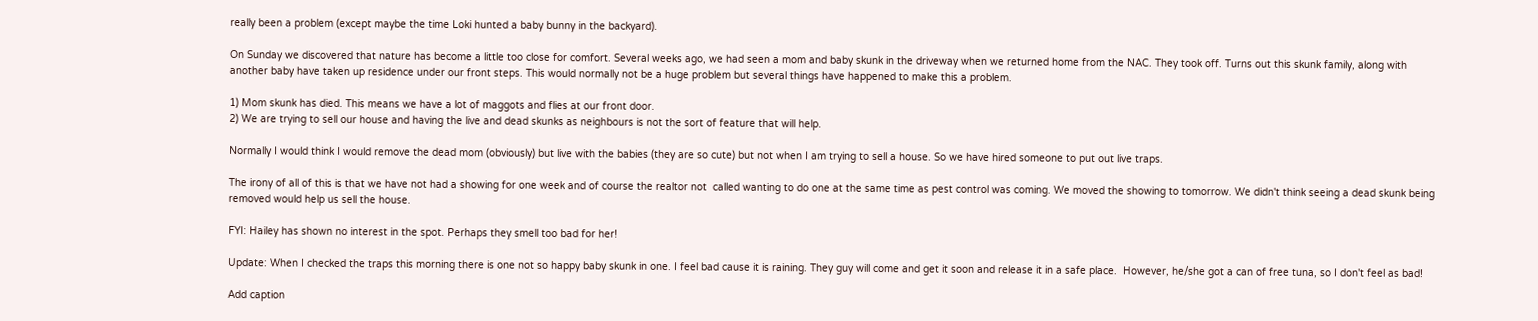really been a problem (except maybe the time Loki hunted a baby bunny in the backyard).

On Sunday we discovered that nature has become a little too close for comfort. Several weeks ago, we had seen a mom and baby skunk in the driveway when we returned home from the NAC. They took off. Turns out this skunk family, along with another baby have taken up residence under our front steps. This would normally not be a huge problem but several things have happened to make this a problem.

1) Mom skunk has died. This means we have a lot of maggots and flies at our front door.
2) We are trying to sell our house and having the live and dead skunks as neighbours is not the sort of feature that will help.

Normally I would think I would remove the dead mom (obviously) but live with the babies (they are so cute) but not when I am trying to sell a house. So we have hired someone to put out live traps.

The irony of all of this is that we have not had a showing for one week and of course the realtor not  called wanting to do one at the same time as pest control was coming. We moved the showing to tomorrow. We didn't think seeing a dead skunk being removed would help us sell the house.

FYI: Hailey has shown no interest in the spot. Perhaps they smell too bad for her!

Update: When I checked the traps this morning there is one not so happy baby skunk in one. I feel bad cause it is raining. They guy will come and get it soon and release it in a safe place.  However, he/she got a can of free tuna, so I don't feel as bad!

Add caption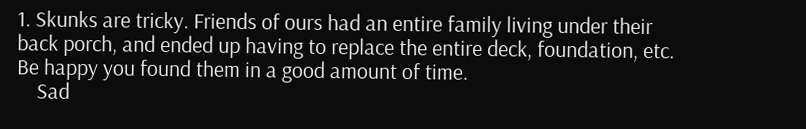1. Skunks are tricky. Friends of ours had an entire family living under their back porch, and ended up having to replace the entire deck, foundation, etc. Be happy you found them in a good amount of time.
    Sad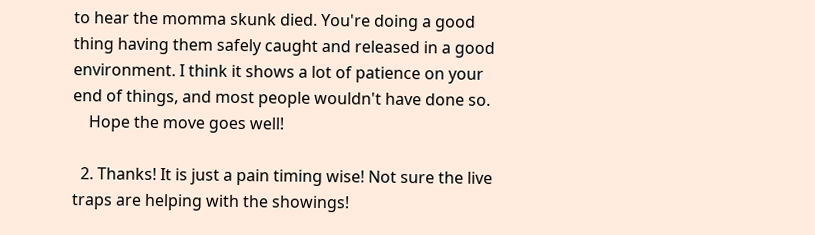to hear the momma skunk died. You're doing a good thing having them safely caught and released in a good environment. I think it shows a lot of patience on your end of things, and most people wouldn't have done so.
    Hope the move goes well!

  2. Thanks! It is just a pain timing wise! Not sure the live traps are helping with the showings!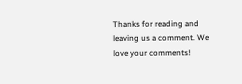Thanks for reading and leaving us a comment. We love your comments!